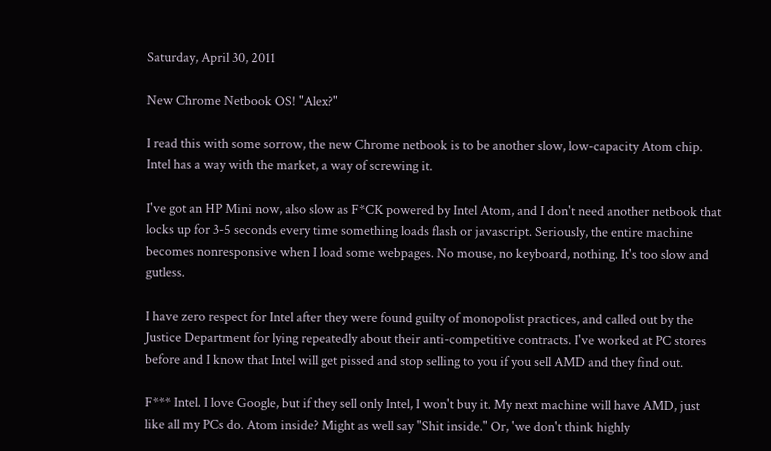Saturday, April 30, 2011

New Chrome Netbook OS! "Alex?"

I read this with some sorrow, the new Chrome netbook is to be another slow, low-capacity Atom chip. Intel has a way with the market, a way of screwing it.

I've got an HP Mini now, also slow as F*CK powered by Intel Atom, and I don't need another netbook that locks up for 3-5 seconds every time something loads flash or javascript. Seriously, the entire machine becomes nonresponsive when I load some webpages. No mouse, no keyboard, nothing. It's too slow and gutless.

I have zero respect for Intel after they were found guilty of monopolist practices, and called out by the Justice Department for lying repeatedly about their anti-competitive contracts. I've worked at PC stores before and I know that Intel will get pissed and stop selling to you if you sell AMD and they find out.

F*** Intel. I love Google, but if they sell only Intel, I won't buy it. My next machine will have AMD, just like all my PCs do. Atom inside? Might as well say "Shit inside." Or, 'we don't think highly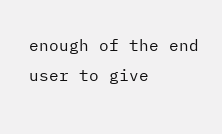enough of the end user to give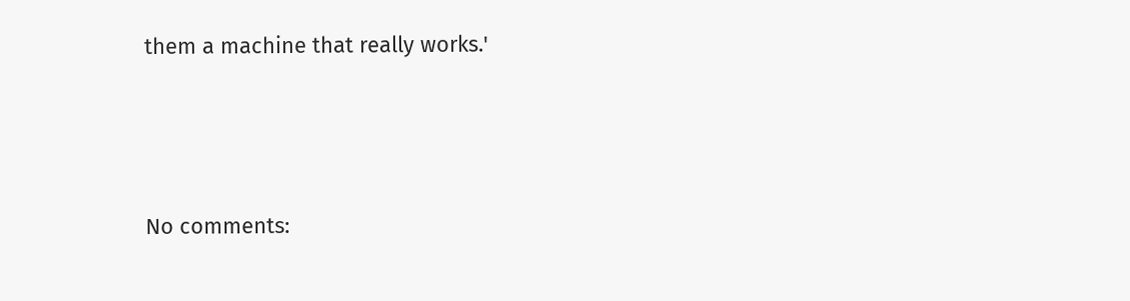them a machine that really works.'



No comments: